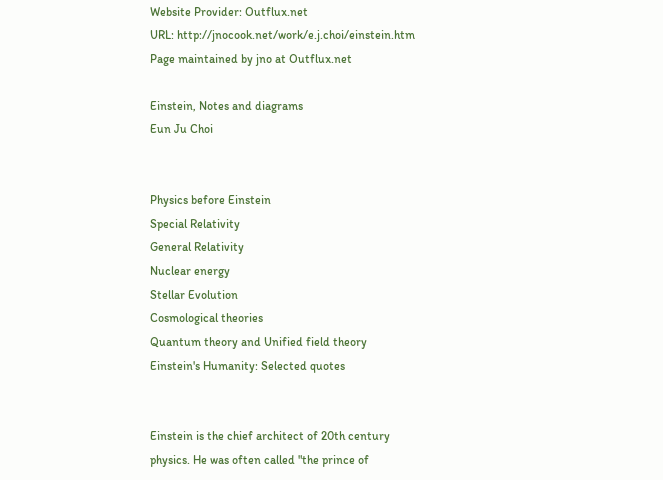Website Provider: Outflux.net
URL: http://jnocook.net/work/e.j.choi/einstein.htm
Page maintained by jno at Outflux.net

Einstein, Notes and diagrams
Eun Ju Choi


Physics before Einstein
Special Relativity
General Relativity
Nuclear energy
Stellar Evolution
Cosmological theories
Quantum theory and Unified field theory
Einstein's Humanity: Selected quotes


Einstein is the chief architect of 20th century physics. He was often called "the prince of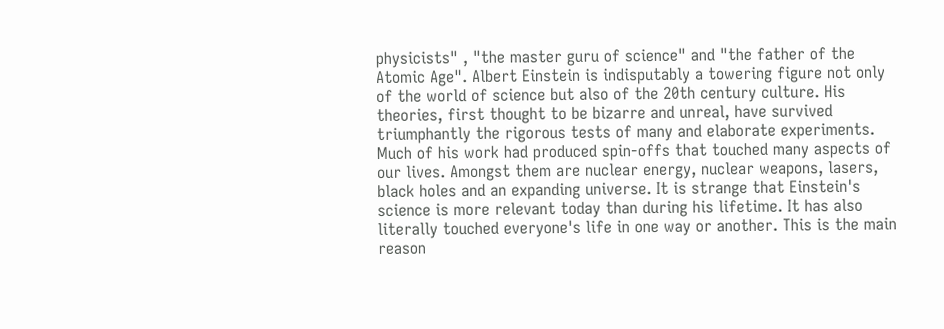physicists" , "the master guru of science" and "the father of the Atomic Age". Albert Einstein is indisputably a towering figure not only of the world of science but also of the 20th century culture. His theories, first thought to be bizarre and unreal, have survived triumphantly the rigorous tests of many and elaborate experiments. Much of his work had produced spin-offs that touched many aspects of our lives. Amongst them are nuclear energy, nuclear weapons, lasers, black holes and an expanding universe. It is strange that Einstein's science is more relevant today than during his lifetime. It has also literally touched everyone's life in one way or another. This is the main reason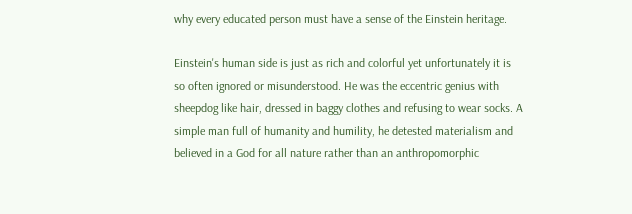why every educated person must have a sense of the Einstein heritage.

Einstein's human side is just as rich and colorful yet unfortunately it is so often ignored or misunderstood. He was the eccentric genius with sheepdog like hair, dressed in baggy clothes and refusing to wear socks. A simple man full of humanity and humility, he detested materialism and believed in a God for all nature rather than an anthropomorphic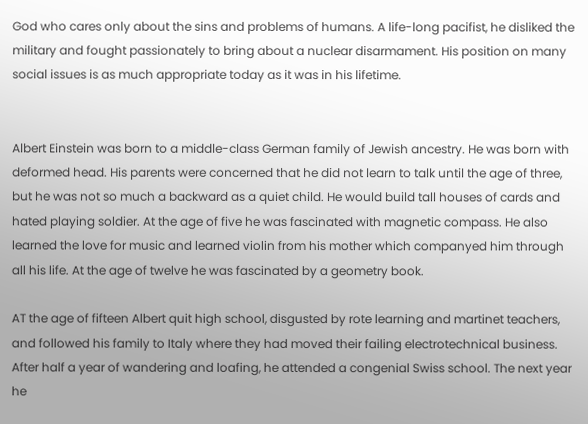God who cares only about the sins and problems of humans. A life-long pacifist, he disliked the military and fought passionately to bring about a nuclear disarmament. His position on many social issues is as much appropriate today as it was in his lifetime.


Albert Einstein was born to a middle-class German family of Jewish ancestry. He was born with deformed head. His parents were concerned that he did not learn to talk until the age of three, but he was not so much a backward as a quiet child. He would build tall houses of cards and hated playing soldier. At the age of five he was fascinated with magnetic compass. He also learned the love for music and learned violin from his mother which companyed him through all his life. At the age of twelve he was fascinated by a geometry book.

AT the age of fifteen Albert quit high school, disgusted by rote learning and martinet teachers, and followed his family to Italy where they had moved their failing electrotechnical business. After half a year of wandering and loafing, he attended a congenial Swiss school. The next year he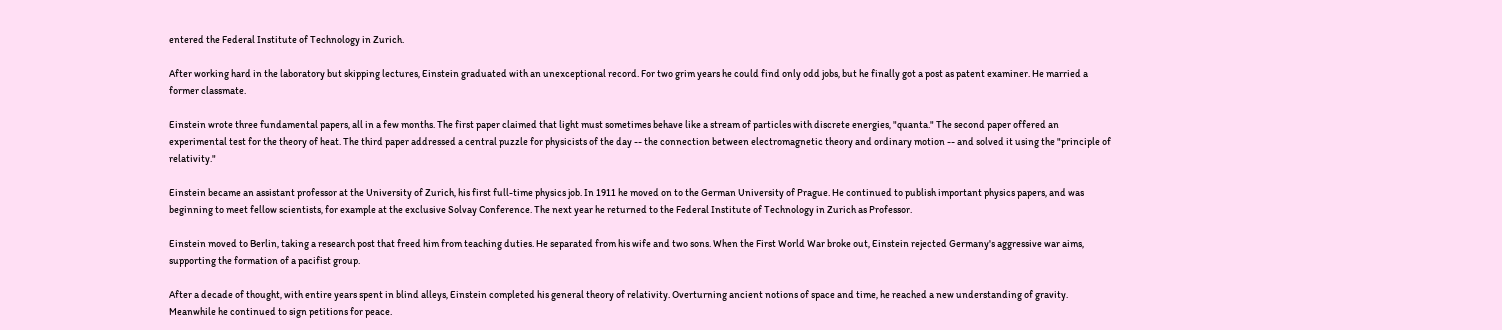entered the Federal Institute of Technology in Zurich.

After working hard in the laboratory but skipping lectures, Einstein graduated with an unexceptional record. For two grim years he could find only odd jobs, but he finally got a post as patent examiner. He married a former classmate.

Einstein wrote three fundamental papers, all in a few months. The first paper claimed that light must sometimes behave like a stream of particles with discrete energies, "quanta." The second paper offered an experimental test for the theory of heat. The third paper addressed a central puzzle for physicists of the day -- the connection between electromagnetic theory and ordinary motion -- and solved it using the "principle of relativity."

Einstein became an assistant professor at the University of Zurich, his first full-time physics job. In 1911 he moved on to the German University of Prague. He continued to publish important physics papers, and was beginning to meet fellow scientists, for example at the exclusive Solvay Conference. The next year he returned to the Federal Institute of Technology in Zurich as Professor.

Einstein moved to Berlin, taking a research post that freed him from teaching duties. He separated from his wife and two sons. When the First World War broke out, Einstein rejected Germany's aggressive war aims, supporting the formation of a pacifist group.

After a decade of thought, with entire years spent in blind alleys, Einstein completed his general theory of relativity. Overturning ancient notions of space and time, he reached a new understanding of gravity. Meanwhile he continued to sign petitions for peace.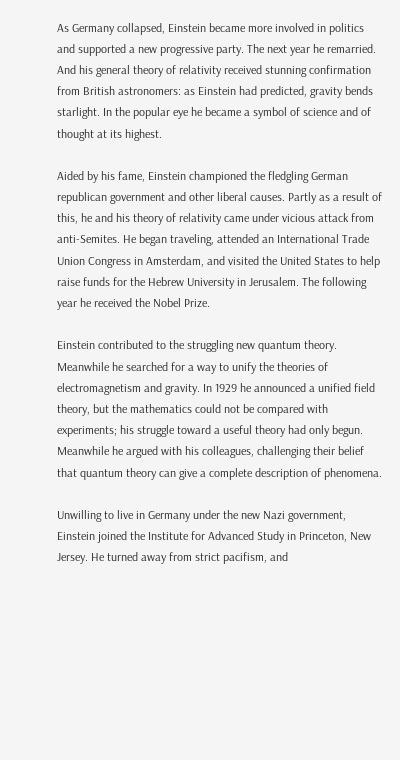As Germany collapsed, Einstein became more involved in politics and supported a new progressive party. The next year he remarried. And his general theory of relativity received stunning confirmation from British astronomers: as Einstein had predicted, gravity bends starlight. In the popular eye he became a symbol of science and of thought at its highest.

Aided by his fame, Einstein championed the fledgling German republican government and other liberal causes. Partly as a result of this, he and his theory of relativity came under vicious attack from anti-Semites. He began traveling, attended an International Trade Union Congress in Amsterdam, and visited the United States to help raise funds for the Hebrew University in Jerusalem. The following year he received the Nobel Prize.

Einstein contributed to the struggling new quantum theory. Meanwhile he searched for a way to unify the theories of electromagnetism and gravity. In 1929 he announced a unified field theory, but the mathematics could not be compared with experiments; his struggle toward a useful theory had only begun. Meanwhile he argued with his colleagues, challenging their belief that quantum theory can give a complete description of phenomena.

Unwilling to live in Germany under the new Nazi government, Einstein joined the Institute for Advanced Study in Princeton, New Jersey. He turned away from strict pacifism, and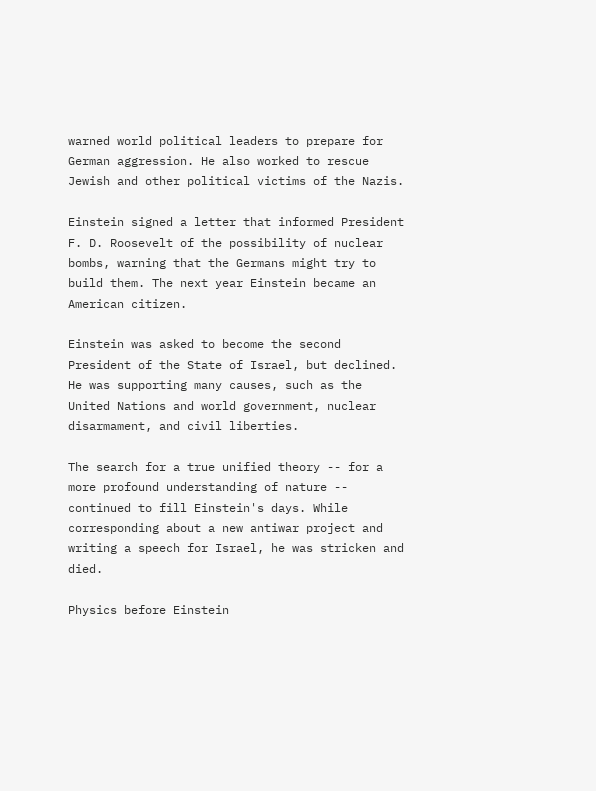warned world political leaders to prepare for German aggression. He also worked to rescue Jewish and other political victims of the Nazis.

Einstein signed a letter that informed President F. D. Roosevelt of the possibility of nuclear bombs, warning that the Germans might try to build them. The next year Einstein became an American citizen.

Einstein was asked to become the second President of the State of Israel, but declined. He was supporting many causes, such as the United Nations and world government, nuclear disarmament, and civil liberties.

The search for a true unified theory -- for a more profound understanding of nature -- continued to fill Einstein's days. While corresponding about a new antiwar project and writing a speech for Israel, he was stricken and died.

Physics before Einstein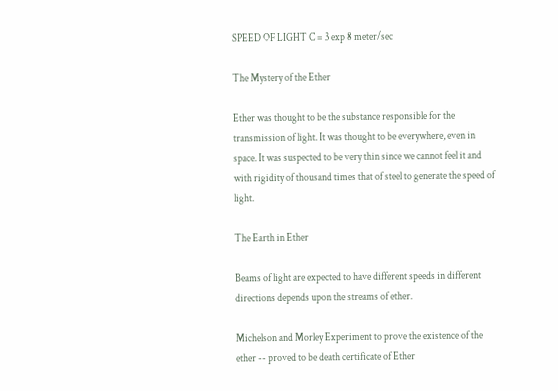SPEED OF LIGHT C = 3 exp 8 meter/sec

The Mystery of the Ether

Ether was thought to be the substance responsible for the transmission of light. It was thought to be everywhere, even in space. It was suspected to be very thin since we cannot feel it and with rigidity of thousand times that of steel to generate the speed of light.

The Earth in Ether

Beams of light are expected to have different speeds in different directions depends upon the streams of ether.

Michelson and Morley Experiment to prove the existence of the ether -- proved to be death certificate of Ether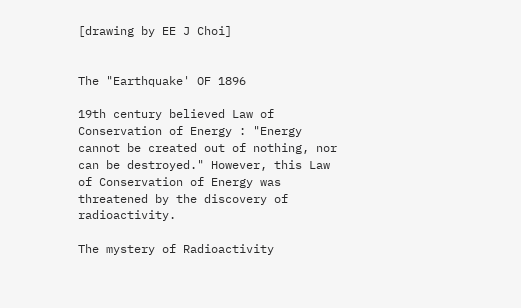[drawing by EE J Choi]


The "Earthquake' OF 1896

19th century believed Law of Conservation of Energy : "Energy cannot be created out of nothing, nor can be destroyed." However, this Law of Conservation of Energy was threatened by the discovery of radioactivity.

The mystery of Radioactivity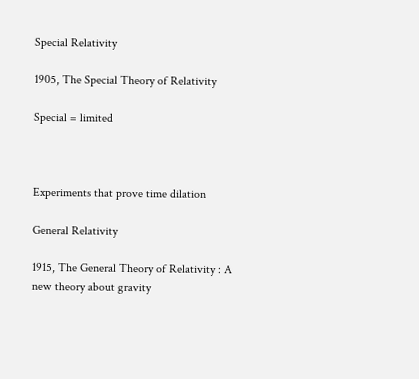Special Relativity

1905, The Special Theory of Relativity

Special = limited



Experiments that prove time dilation

General Relativity

1915, The General Theory of Relativity : A new theory about gravity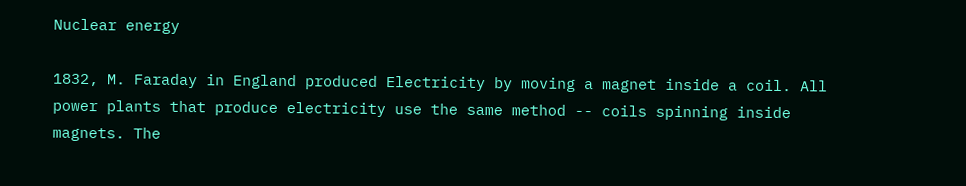Nuclear energy

1832, M. Faraday in England produced Electricity by moving a magnet inside a coil. All power plants that produce electricity use the same method -- coils spinning inside magnets. The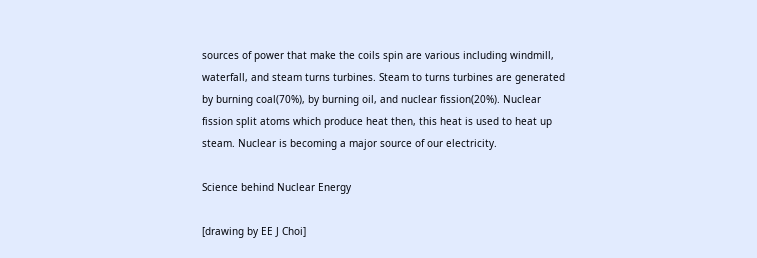sources of power that make the coils spin are various including windmill, waterfall, and steam turns turbines. Steam to turns turbines are generated by burning coal(70%), by burning oil, and nuclear fission(20%). Nuclear fission split atoms which produce heat then, this heat is used to heat up steam. Nuclear is becoming a major source of our electricity.

Science behind Nuclear Energy

[drawing by EE J Choi]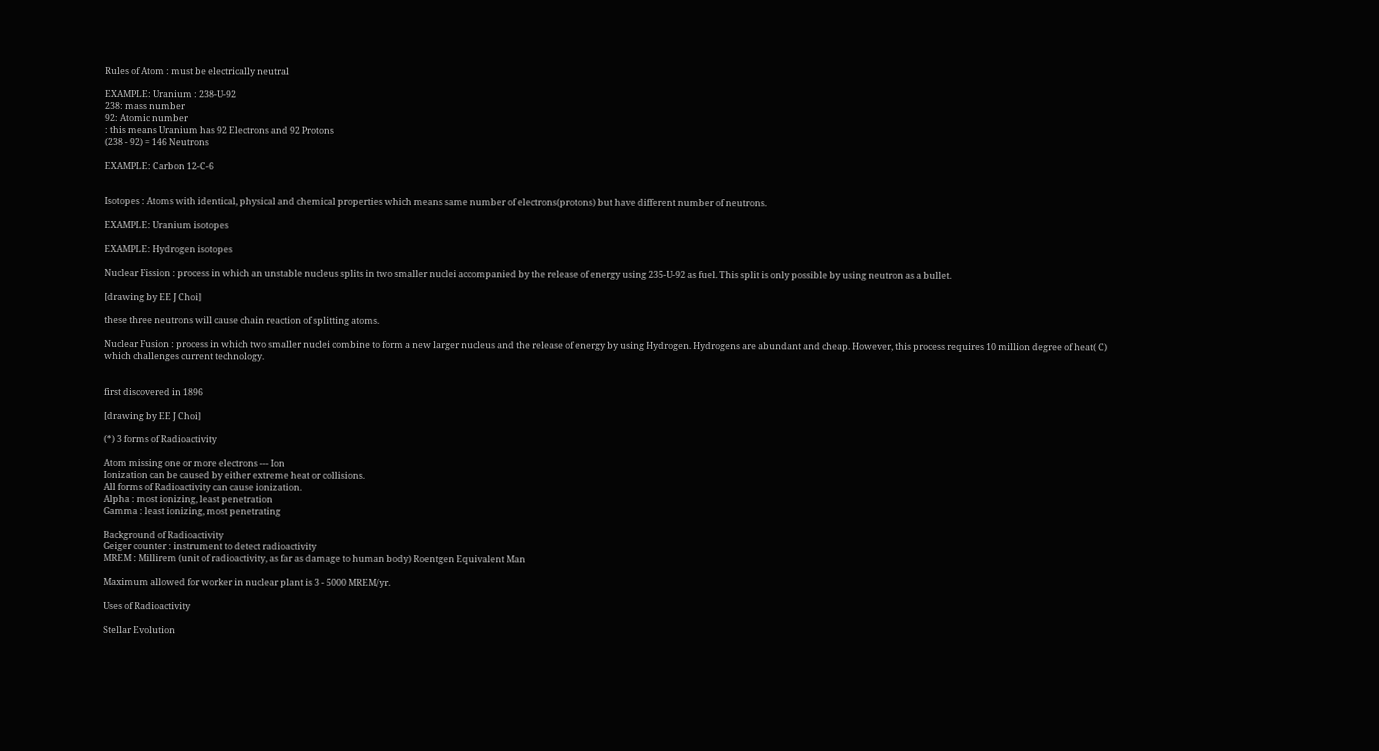Rules of Atom : must be electrically neutral

EXAMPLE: Uranium : 238-U-92
238: mass number
92: Atomic number
: this means Uranium has 92 Electrons and 92 Protons
(238 - 92) = 146 Neutrons

EXAMPLE: Carbon 12-C-6


Isotopes : Atoms with identical, physical and chemical properties which means same number of electrons(protons) but have different number of neutrons.

EXAMPLE: Uranium isotopes

EXAMPLE: Hydrogen isotopes

Nuclear Fission : process in which an unstable nucleus splits in two smaller nuclei accompanied by the release of energy using 235-U-92 as fuel. This split is only possible by using neutron as a bullet.

[drawing by EE J Choi]

these three neutrons will cause chain reaction of splitting atoms.

Nuclear Fusion : process in which two smaller nuclei combine to form a new larger nucleus and the release of energy by using Hydrogen. Hydrogens are abundant and cheap. However, this process requires 10 million degree of heat( C) which challenges current technology.


first discovered in 1896

[drawing by EE J Choi]

(*) 3 forms of Radioactivity

Atom missing one or more electrons --- Ion
Ionization can be caused by either extreme heat or collisions.
All forms of Radioactivity can cause ionization.
Alpha : most ionizing, least penetration
Gamma : least ionizing, most penetrating

Background of Radioactivity
Geiger counter : instrument to detect radioactivity
MREM : Millirem (unit of radioactivity, as far as damage to human body) Roentgen Equivalent Man

Maximum allowed for worker in nuclear plant is 3 - 5000 MREM/yr.

Uses of Radioactivity

Stellar Evolution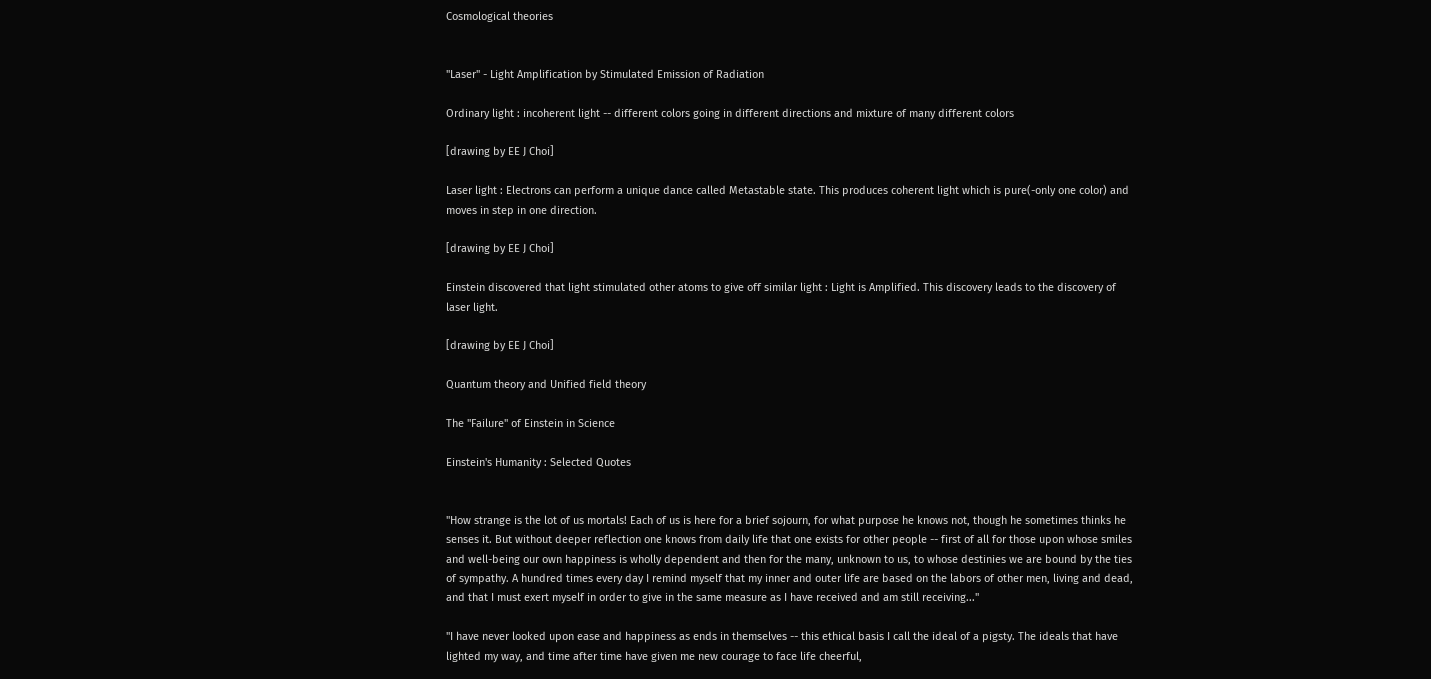Cosmological theories


"Laser" - Light Amplification by Stimulated Emission of Radiation

Ordinary light : incoherent light -- different colors going in different directions and mixture of many different colors

[drawing by EE J Choi]

Laser light : Electrons can perform a unique dance called Metastable state. This produces coherent light which is pure(-only one color) and moves in step in one direction.

[drawing by EE J Choi]

Einstein discovered that light stimulated other atoms to give off similar light : Light is Amplified. This discovery leads to the discovery of laser light.

[drawing by EE J Choi]

Quantum theory and Unified field theory

The "Failure" of Einstein in Science

Einstein's Humanity : Selected Quotes


"How strange is the lot of us mortals! Each of us is here for a brief sojourn, for what purpose he knows not, though he sometimes thinks he senses it. But without deeper reflection one knows from daily life that one exists for other people -- first of all for those upon whose smiles and well-being our own happiness is wholly dependent and then for the many, unknown to us, to whose destinies we are bound by the ties of sympathy. A hundred times every day I remind myself that my inner and outer life are based on the labors of other men, living and dead, and that I must exert myself in order to give in the same measure as I have received and am still receiving..."

"I have never looked upon ease and happiness as ends in themselves -- this ethical basis I call the ideal of a pigsty. The ideals that have lighted my way, and time after time have given me new courage to face life cheerful,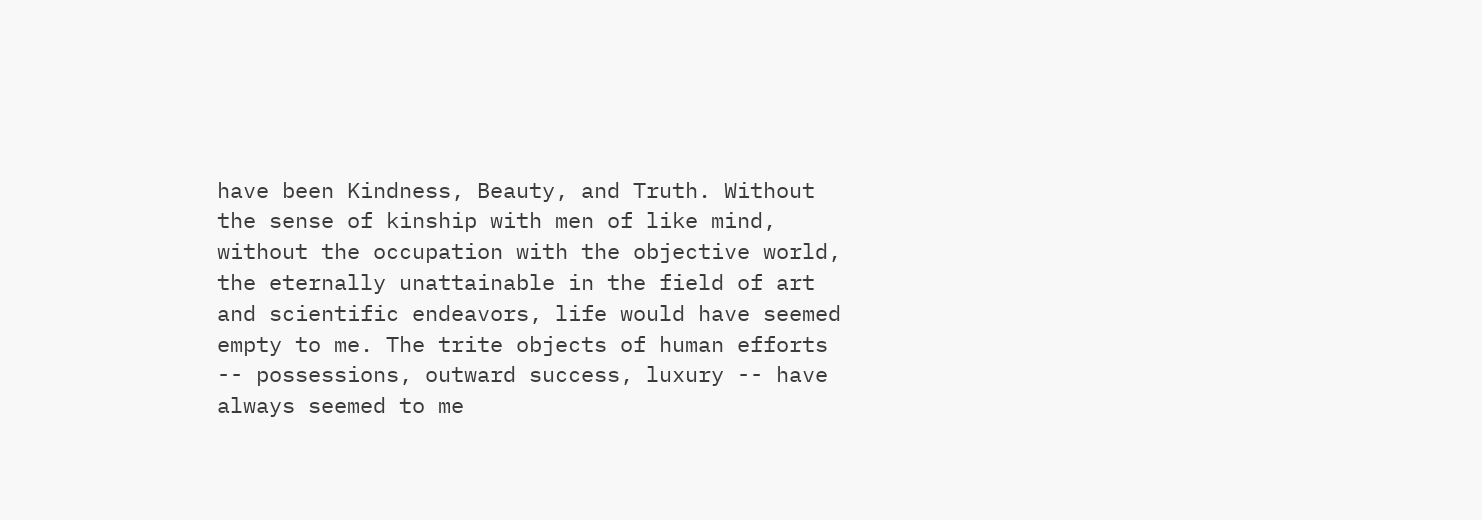have been Kindness, Beauty, and Truth. Without the sense of kinship with men of like mind, without the occupation with the objective world, the eternally unattainable in the field of art and scientific endeavors, life would have seemed empty to me. The trite objects of human efforts -- possessions, outward success, luxury -- have always seemed to me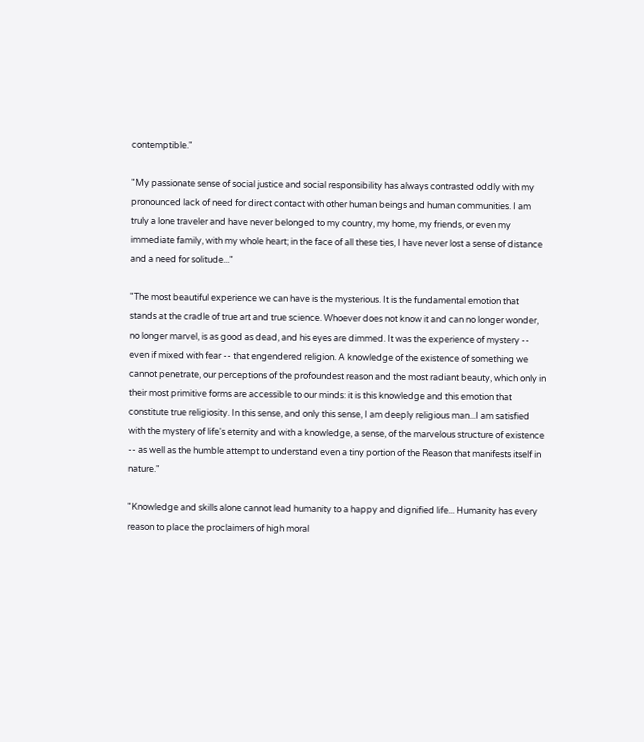contemptible."

"My passionate sense of social justice and social responsibility has always contrasted oddly with my pronounced lack of need for direct contact with other human beings and human communities. I am truly a lone traveler and have never belonged to my country, my home, my friends, or even my immediate family, with my whole heart; in the face of all these ties, I have never lost a sense of distance and a need for solitude..."

"The most beautiful experience we can have is the mysterious. It is the fundamental emotion that stands at the cradle of true art and true science. Whoever does not know it and can no longer wonder, no longer marvel, is as good as dead, and his eyes are dimmed. It was the experience of mystery -- even if mixed with fear -- that engendered religion. A knowledge of the existence of something we cannot penetrate, our perceptions of the profoundest reason and the most radiant beauty, which only in their most primitive forms are accessible to our minds: it is this knowledge and this emotion that constitute true religiosity. In this sense, and only this sense, I am deeply religious man...I am satisfied with the mystery of life's eternity and with a knowledge, a sense, of the marvelous structure of existence -- as well as the humble attempt to understand even a tiny portion of the Reason that manifests itself in nature."

"Knowledge and skills alone cannot lead humanity to a happy and dignified life... Humanity has every reason to place the proclaimers of high moral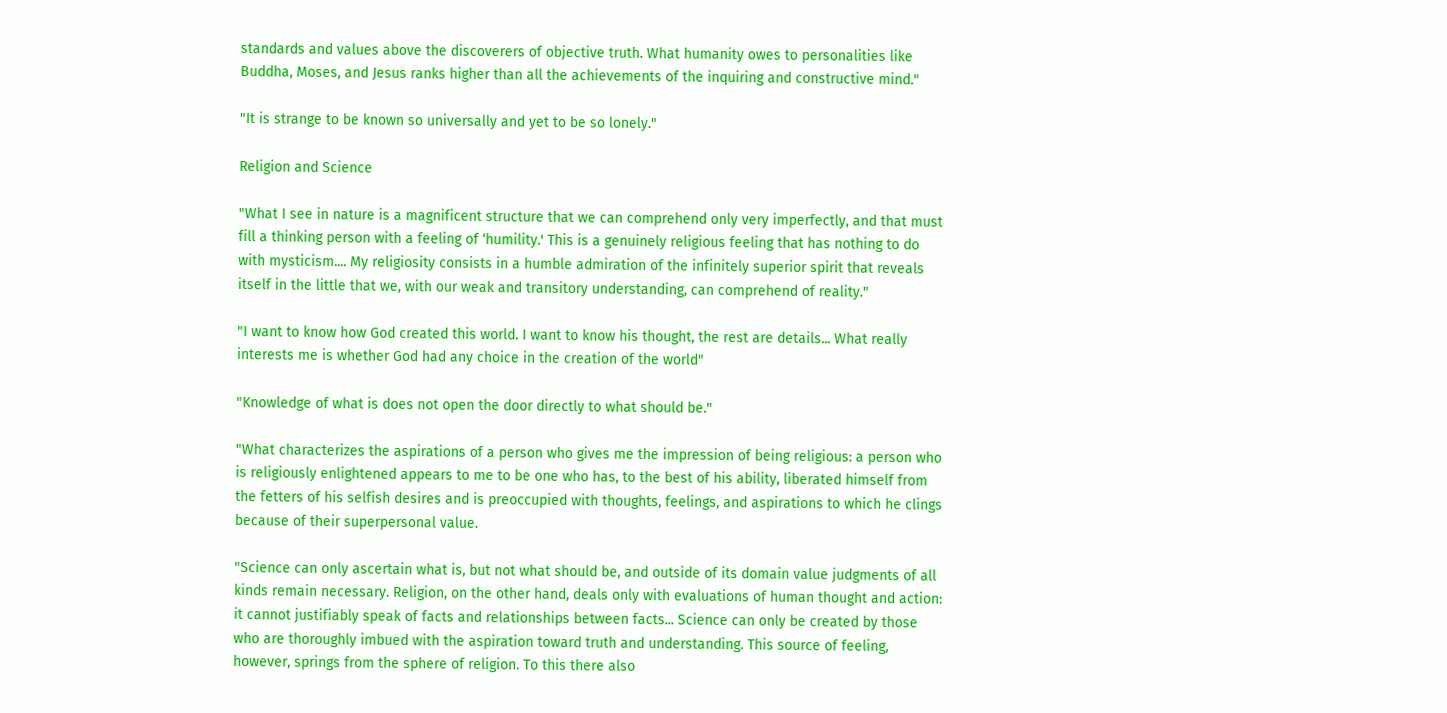standards and values above the discoverers of objective truth. What humanity owes to personalities like Buddha, Moses, and Jesus ranks higher than all the achievements of the inquiring and constructive mind."

"It is strange to be known so universally and yet to be so lonely."

Religion and Science

"What I see in nature is a magnificent structure that we can comprehend only very imperfectly, and that must fill a thinking person with a feeling of ‘humility.' This is a genuinely religious feeling that has nothing to do with mysticism.... My religiosity consists in a humble admiration of the infinitely superior spirit that reveals itself in the little that we, with our weak and transitory understanding, can comprehend of reality."

"I want to know how God created this world. I want to know his thought, the rest are details... What really interests me is whether God had any choice in the creation of the world"

"Knowledge of what is does not open the door directly to what should be."

"What characterizes the aspirations of a person who gives me the impression of being religious: a person who is religiously enlightened appears to me to be one who has, to the best of his ability, liberated himself from the fetters of his selfish desires and is preoccupied with thoughts, feelings, and aspirations to which he clings because of their superpersonal value.

"Science can only ascertain what is, but not what should be, and outside of its domain value judgments of all kinds remain necessary. Religion, on the other hand, deals only with evaluations of human thought and action: it cannot justifiably speak of facts and relationships between facts... Science can only be created by those who are thoroughly imbued with the aspiration toward truth and understanding. This source of feeling, however, springs from the sphere of religion. To this there also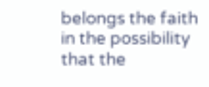belongs the faith in the possibility that the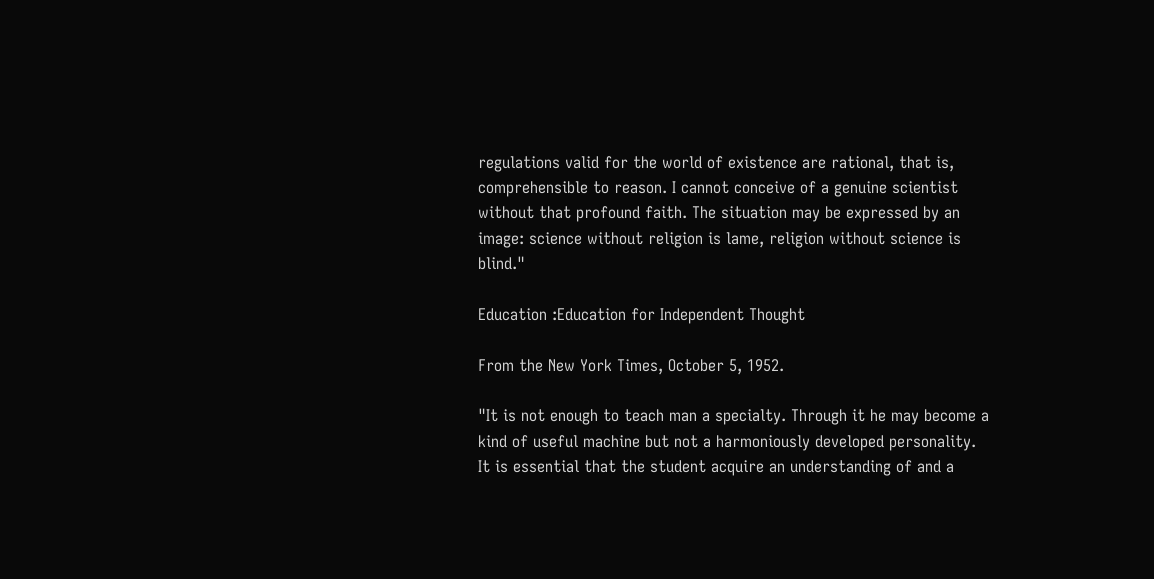regulations valid for the world of existence are rational, that is, comprehensible to reason. I cannot conceive of a genuine scientist without that profound faith. The situation may be expressed by an image: science without religion is lame, religion without science is blind."

Education :Education for Independent Thought

From the New York Times, October 5, 1952.

"It is not enough to teach man a specialty. Through it he may become a kind of useful machine but not a harmoniously developed personality. It is essential that the student acquire an understanding of and a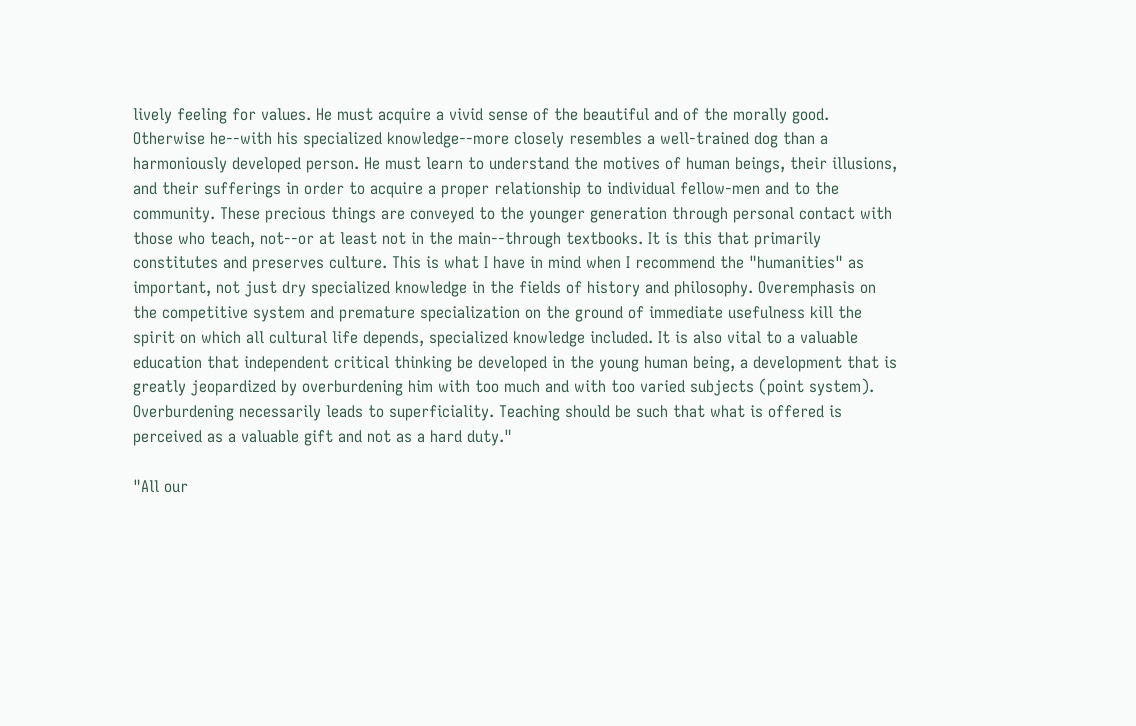lively feeling for values. He must acquire a vivid sense of the beautiful and of the morally good. Otherwise he--with his specialized knowledge--more closely resembles a well-trained dog than a harmoniously developed person. He must learn to understand the motives of human beings, their illusions, and their sufferings in order to acquire a proper relationship to individual fellow-men and to the community. These precious things are conveyed to the younger generation through personal contact with those who teach, not--or at least not in the main--through textbooks. It is this that primarily constitutes and preserves culture. This is what I have in mind when I recommend the "humanities" as important, not just dry specialized knowledge in the fields of history and philosophy. Overemphasis on the competitive system and premature specialization on the ground of immediate usefulness kill the spirit on which all cultural life depends, specialized knowledge included. It is also vital to a valuable education that independent critical thinking be developed in the young human being, a development that is greatly jeopardized by overburdening him with too much and with too varied subjects (point system). Overburdening necessarily leads to superficiality. Teaching should be such that what is offered is perceived as a valuable gift and not as a hard duty."

"All our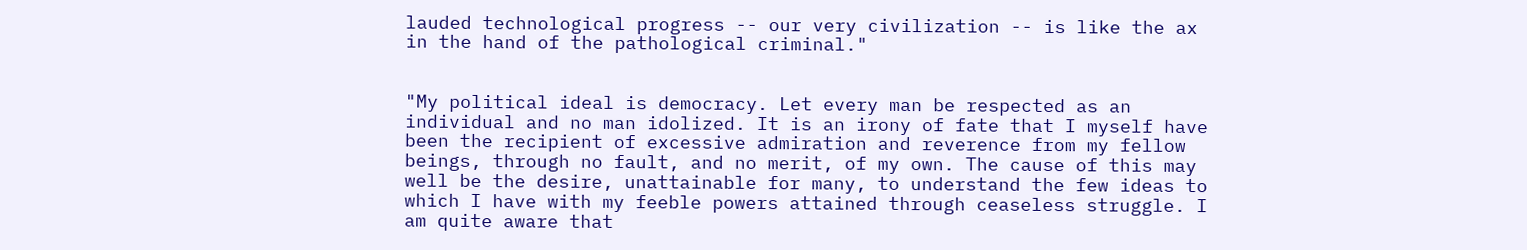lauded technological progress -- our very civilization -- is like the ax in the hand of the pathological criminal."


"My political ideal is democracy. Let every man be respected as an individual and no man idolized. It is an irony of fate that I myself have been the recipient of excessive admiration and reverence from my fellow beings, through no fault, and no merit, of my own. The cause of this may well be the desire, unattainable for many, to understand the few ideas to which I have with my feeble powers attained through ceaseless struggle. I am quite aware that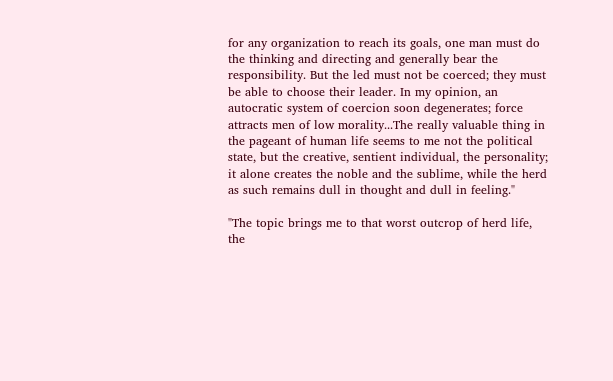for any organization to reach its goals, one man must do the thinking and directing and generally bear the responsibility. But the led must not be coerced; they must be able to choose their leader. In my opinion, an autocratic system of coercion soon degenerates; force attracts men of low morality...The really valuable thing in the pageant of human life seems to me not the political state, but the creative, sentient individual, the personality; it alone creates the noble and the sublime, while the herd as such remains dull in thought and dull in feeling."

"The topic brings me to that worst outcrop of herd life, the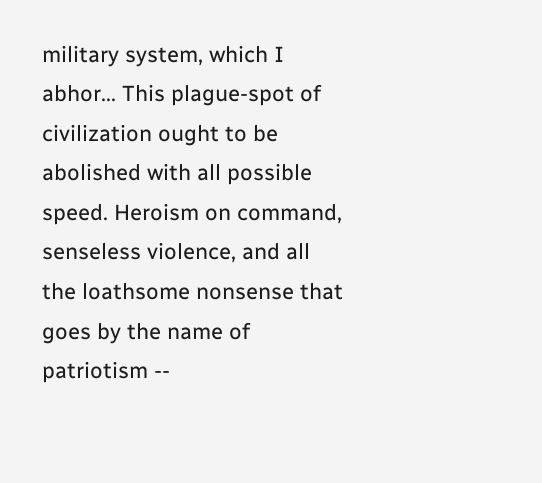military system, which I abhor... This plague-spot of civilization ought to be abolished with all possible speed. Heroism on command, senseless violence, and all the loathsome nonsense that goes by the name of patriotism --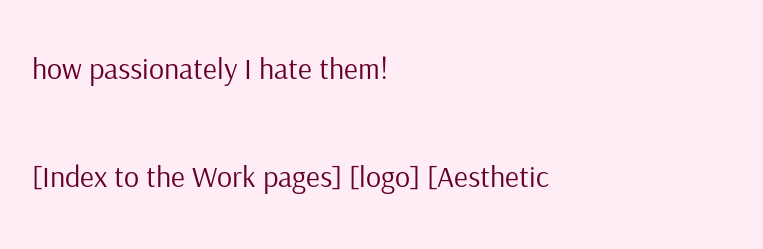how passionately I hate them!

[Index to the Work pages] [logo] [Aesthetic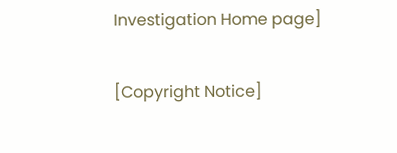Investigation Home page]

[Copyright Notice]